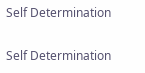Self Determination

Self Determination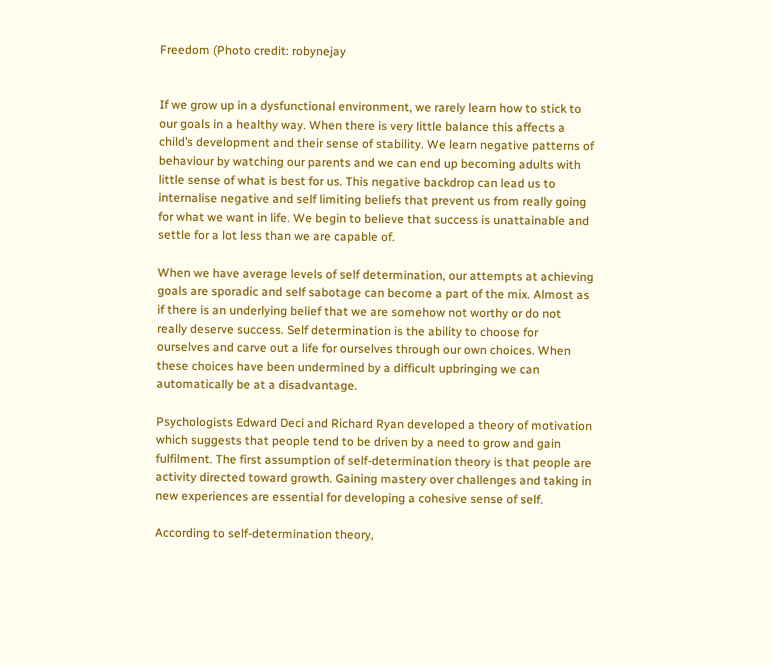Freedom (Photo credit: robynejay


If we grow up in a dysfunctional environment, we rarely learn how to stick to our goals in a healthy way. When there is very little balance this affects a child’s development and their sense of stability. We learn negative patterns of behaviour by watching our parents and we can end up becoming adults with little sense of what is best for us. This negative backdrop can lead us to internalise negative and self limiting beliefs that prevent us from really going for what we want in life. We begin to believe that success is unattainable and settle for a lot less than we are capable of.

When we have average levels of self determination, our attempts at achieving goals are sporadic and self sabotage can become a part of the mix. Almost as if there is an underlying belief that we are somehow not worthy or do not really deserve success. Self determination is the ability to choose for ourselves and carve out a life for ourselves through our own choices. When these choices have been undermined by a difficult upbringing we can automatically be at a disadvantage.

Psychologists Edward Deci and Richard Ryan developed a theory of motivation which suggests that people tend to be driven by a need to grow and gain fulfilment. The first assumption of self-determination theory is that people are activity directed toward growth. Gaining mastery over challenges and taking in new experiences are essential for developing a cohesive sense of self.

According to self-determination theory,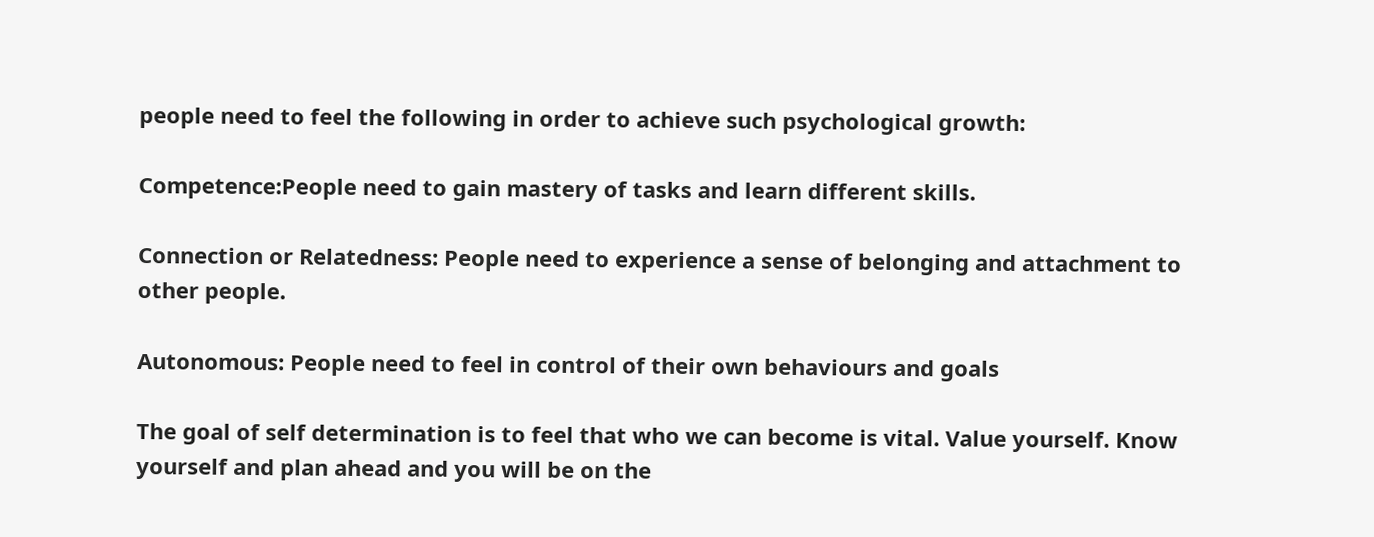people need to feel the following in order to achieve such psychological growth:

Competence:People need to gain mastery of tasks and learn different skills.

Connection or Relatedness: People need to experience a sense of belonging and attachment to other people.

Autonomous: People need to feel in control of their own behaviours and goals

The goal of self determination is to feel that who we can become is vital. Value yourself. Know yourself and plan ahead and you will be on the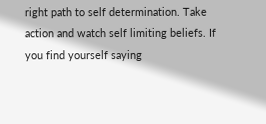right path to self determination. Take action and watch self limiting beliefs. If you find yourself saying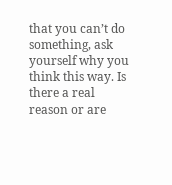that you can’t do something, ask yourself why you think this way. Is there a real reason or are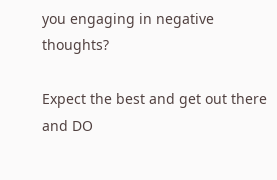you engaging in negative thoughts?

Expect the best and get out there and DO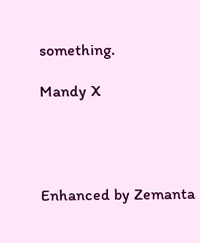something.

Mandy X




Enhanced by Zemanta